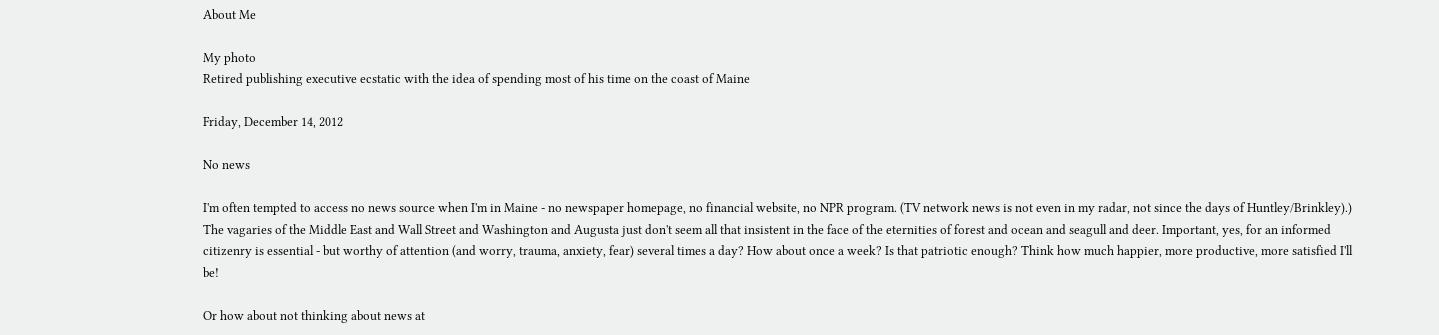About Me

My photo
Retired publishing executive ecstatic with the idea of spending most of his time on the coast of Maine

Friday, December 14, 2012

No news

I'm often tempted to access no news source when I'm in Maine - no newspaper homepage, no financial website, no NPR program. (TV network news is not even in my radar, not since the days of Huntley/Brinkley).) The vagaries of the Middle East and Wall Street and Washington and Augusta just don't seem all that insistent in the face of the eternities of forest and ocean and seagull and deer. Important, yes, for an informed citizenry is essential - but worthy of attention (and worry, trauma, anxiety, fear) several times a day? How about once a week? Is that patriotic enough? Think how much happier, more productive, more satisfied I'll be!

Or how about not thinking about news at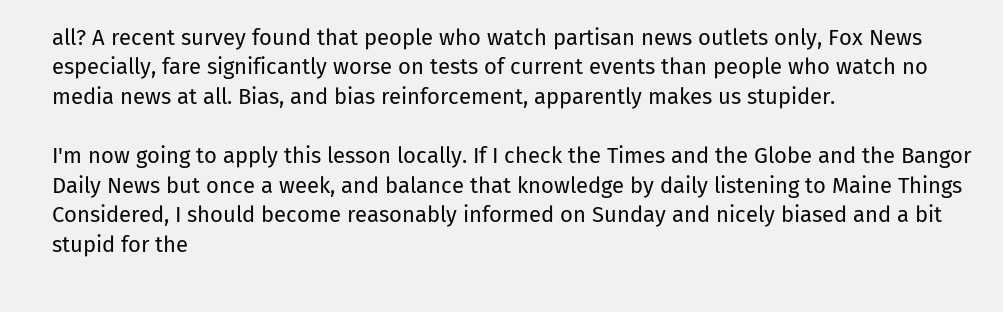all? A recent survey found that people who watch partisan news outlets only, Fox News especially, fare significantly worse on tests of current events than people who watch no media news at all. Bias, and bias reinforcement, apparently makes us stupider.

I'm now going to apply this lesson locally. If I check the Times and the Globe and the Bangor Daily News but once a week, and balance that knowledge by daily listening to Maine Things Considered, I should become reasonably informed on Sunday and nicely biased and a bit stupid for the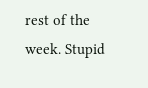rest of the week. Stupid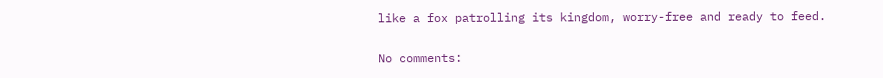like a fox patrolling its kingdom, worry-free and ready to feed.

No comments: